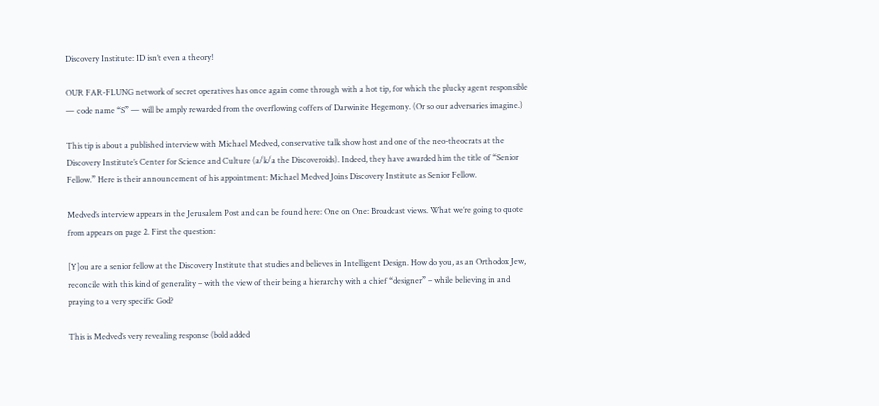Discovery Institute: ID isn’t even a theory!

OUR FAR-FLUNG network of secret operatives has once again come through with a hot tip, for which the plucky agent responsible — code name “S” — will be amply rewarded from the overflowing coffers of Darwinite Hegemony. (Or so our adversaries imagine.)

This tip is about a published interview with Michael Medved, conservative talk show host and one of the neo-theocrats at the Discovery Institute’s Center for Science and Culture (a/k/a the Discoveroids). Indeed, they have awarded him the title of “Senior Fellow.” Here is their announcement of his appointment: Michael Medved Joins Discovery Institute as Senior Fellow.

Medved’s interview appears in the Jerusalem Post and can be found here: One on One: Broadcast views. What we’re going to quote from appears on page 2. First the question:

[Y]ou are a senior fellow at the Discovery Institute that studies and believes in Intelligent Design. How do you, as an Orthodox Jew, reconcile with this kind of generality – with the view of their being a hierarchy with a chief “designer” – while believing in and praying to a very specific God?

This is Medved’s very revealing response (bold added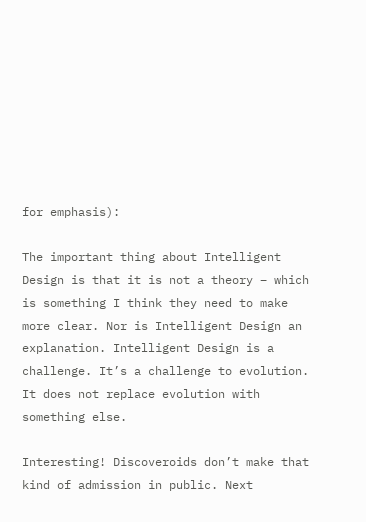for emphasis):

The important thing about Intelligent Design is that it is not a theory – which is something I think they need to make more clear. Nor is Intelligent Design an explanation. Intelligent Design is a challenge. It’s a challenge to evolution. It does not replace evolution with something else.

Interesting! Discoveroids don’t make that kind of admission in public. Next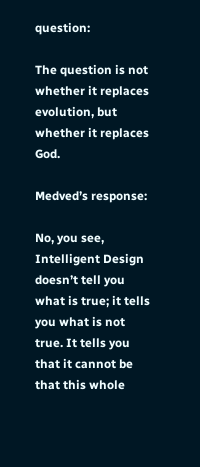question:

The question is not whether it replaces evolution, but whether it replaces God.

Medved’s response:

No, you see, Intelligent Design doesn’t tell you what is true; it tells you what is not true. It tells you that it cannot be that this whole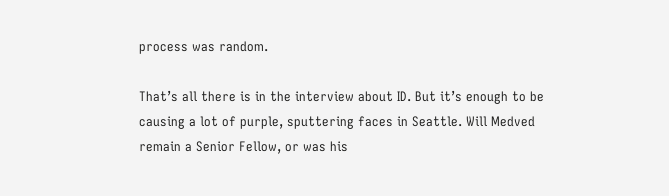process was random.

That’s all there is in the interview about ID. But it’s enough to be causing a lot of purple, sputtering faces in Seattle. Will Medved remain a Senior Fellow, or was his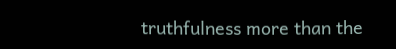truthfulness more than the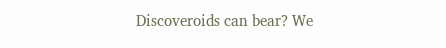Discoveroids can bear? We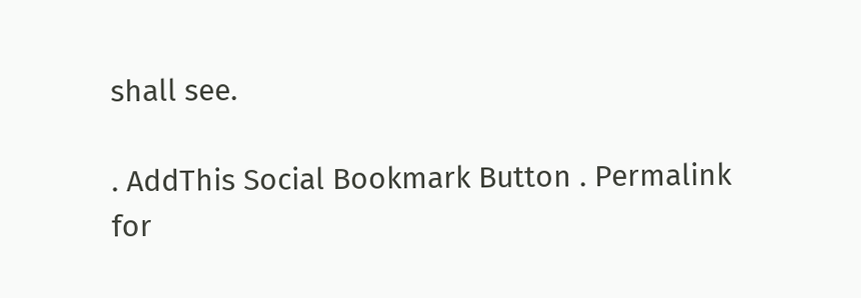shall see.

. AddThis Social Bookmark Button . Permalink for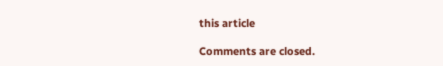this article

Comments are closed.